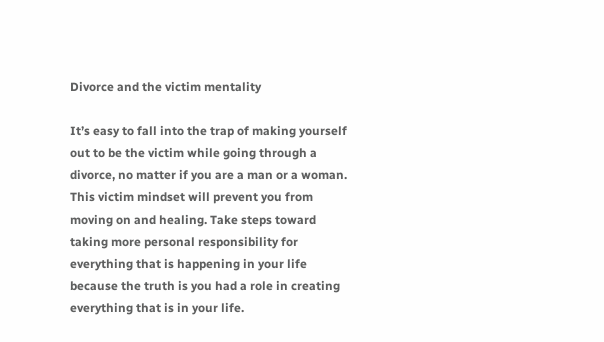Divorce and the victim mentality

It’s easy to fall into the trap of making yourself out to be the victim while going through a divorce, no matter if you are a man or a woman. This victim mindset will prevent you from moving on and healing. Take steps toward taking more personal responsibility for everything that is happening in your life because the truth is you had a role in creating everything that is in your life.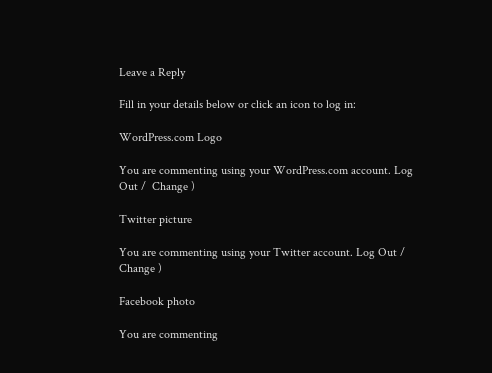Leave a Reply

Fill in your details below or click an icon to log in:

WordPress.com Logo

You are commenting using your WordPress.com account. Log Out /  Change )

Twitter picture

You are commenting using your Twitter account. Log Out /  Change )

Facebook photo

You are commenting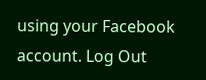using your Facebook account. Log Out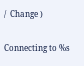/  Change )

Connecting to %s